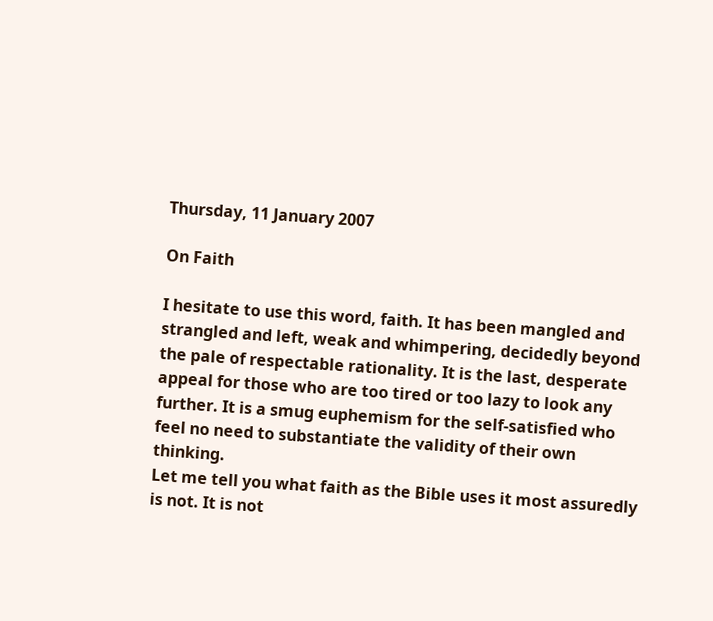Thursday, 11 January 2007

On Faith

I hesitate to use this word, faith. It has been mangled and strangled and left, weak and whimpering, decidedly beyond the pale of respectable rationality. It is the last, desperate appeal for those who are too tired or too lazy to look any further. It is a smug euphemism for the self-satisfied who feel no need to substantiate the validity of their own thinking.
Let me tell you what faith as the Bible uses it most assuredly is not. It is not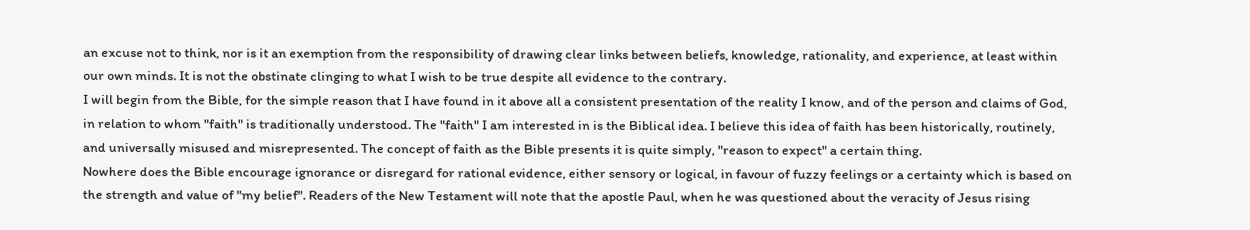an excuse not to think, nor is it an exemption from the responsibility of drawing clear links between beliefs, knowledge, rationality, and experience, at least within our own minds. It is not the obstinate clinging to what I wish to be true despite all evidence to the contrary.
I will begin from the Bible, for the simple reason that I have found in it above all a consistent presentation of the reality I know, and of the person and claims of God, in relation to whom "faith" is traditionally understood. The "faith" I am interested in is the Biblical idea. I believe this idea of faith has been historically, routinely, and universally misused and misrepresented. The concept of faith as the Bible presents it is quite simply, "reason to expect" a certain thing.
Nowhere does the Bible encourage ignorance or disregard for rational evidence, either sensory or logical, in favour of fuzzy feelings or a certainty which is based on the strength and value of "my belief". Readers of the New Testament will note that the apostle Paul, when he was questioned about the veracity of Jesus rising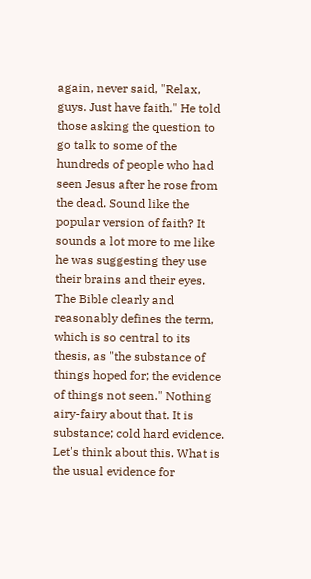again, never said, "Relax, guys. Just have faith." He told those asking the question to go talk to some of the hundreds of people who had seen Jesus after he rose from the dead. Sound like the popular version of faith? It sounds a lot more to me like he was suggesting they use their brains and their eyes.
The Bible clearly and reasonably defines the term, which is so central to its thesis, as "the substance of things hoped for; the evidence of things not seen." Nothing airy-fairy about that. It is substance; cold hard evidence. Let's think about this. What is the usual evidence for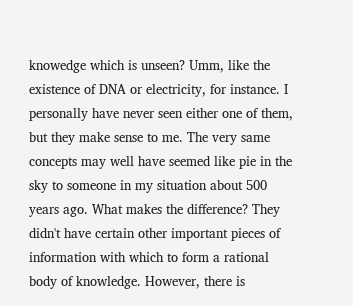knowedge which is unseen? Umm, like the existence of DNA or electricity, for instance. I personally have never seen either one of them, but they make sense to me. The very same concepts may well have seemed like pie in the sky to someone in my situation about 500 years ago. What makes the difference? They didn't have certain other important pieces of information with which to form a rational body of knowledge. However, there is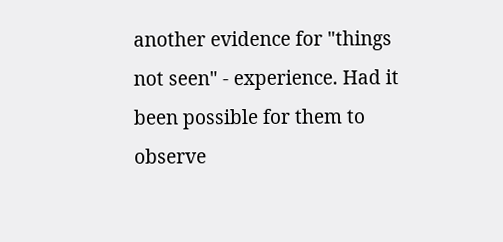another evidence for "things not seen" - experience. Had it been possible for them to observe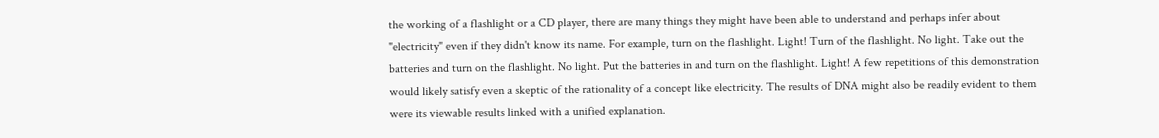the working of a flashlight or a CD player, there are many things they might have been able to understand and perhaps infer about "electricity" even if they didn't know its name. For example, turn on the flashlight. Light! Turn of the flashlight. No light. Take out the batteries and turn on the flashlight. No light. Put the batteries in and turn on the flashlight. Light! A few repetitions of this demonstration would likely satisfy even a skeptic of the rationality of a concept like electricity. The results of DNA might also be readily evident to them were its viewable results linked with a unified explanation.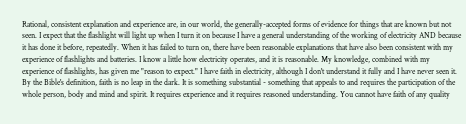Rational, consistent explanation and experience are, in our world, the generally-accepted forms of evidence for things that are known but not seen. I expect that the flashlight will light up when I turn it on because I have a general understanding of the working of electricity AND because it has done it before, repeatedly. When it has failed to turn on, there have been reasonable explanations that have also been consistent with my experience of flashlights and batteries. I know a little how electricity operates, and it is reasonable. My knowledge, combined with my experience of flashlights, has given me "reason to expect." I have faith in electricity, although I don't understand it fully and I have never seen it.
By the Bible's definition, faith is no leap in the dark. It is something substantial - something that appeals to and requires the participation of the whole person, body and mind and spirit. It requires experience and it requires reasoned understanding. You cannot have faith of any quality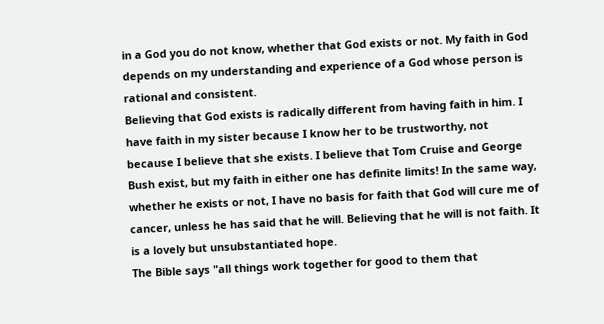in a God you do not know, whether that God exists or not. My faith in God depends on my understanding and experience of a God whose person is rational and consistent.
Believing that God exists is radically different from having faith in him. I have faith in my sister because I know her to be trustworthy, not because I believe that she exists. I believe that Tom Cruise and George Bush exist, but my faith in either one has definite limits! In the same way, whether he exists or not, I have no basis for faith that God will cure me of cancer, unless he has said that he will. Believing that he will is not faith. It is a lovely but unsubstantiated hope.
The Bible says "all things work together for good to them that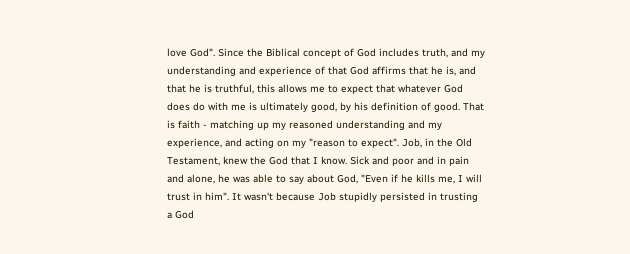love God". Since the Biblical concept of God includes truth, and my understanding and experience of that God affirms that he is, and that he is truthful, this allows me to expect that whatever God does do with me is ultimately good, by his definition of good. That is faith - matching up my reasoned understanding and my experience, and acting on my "reason to expect". Job, in the Old Testament, knew the God that I know. Sick and poor and in pain and alone, he was able to say about God, "Even if he kills me, I will trust in him". It wasn't because Job stupidly persisted in trusting a God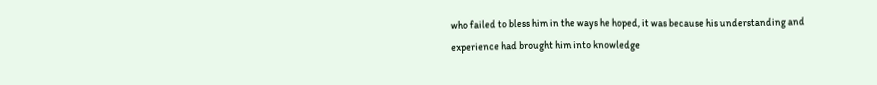who failed to bless him in the ways he hoped, it was because his understanding and experience had brought him into knowledge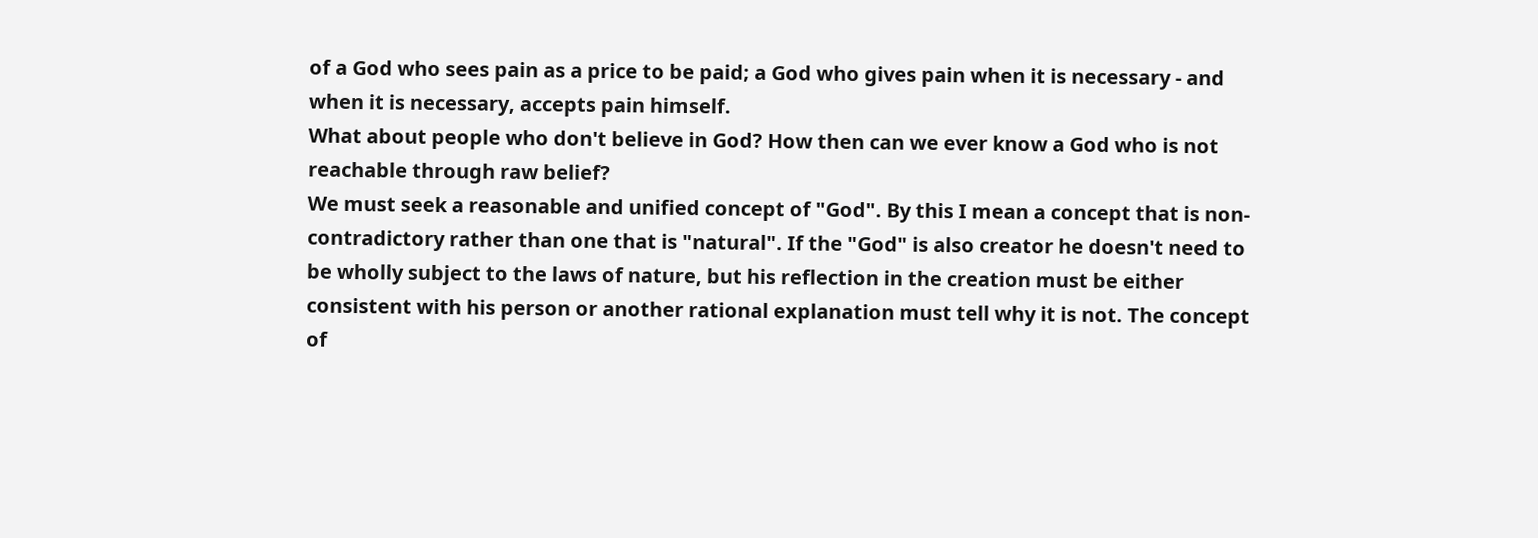of a God who sees pain as a price to be paid; a God who gives pain when it is necessary - and when it is necessary, accepts pain himself.
What about people who don't believe in God? How then can we ever know a God who is not reachable through raw belief?
We must seek a reasonable and unified concept of "God". By this I mean a concept that is non-contradictory rather than one that is "natural". If the "God" is also creator he doesn't need to be wholly subject to the laws of nature, but his reflection in the creation must be either consistent with his person or another rational explanation must tell why it is not. The concept of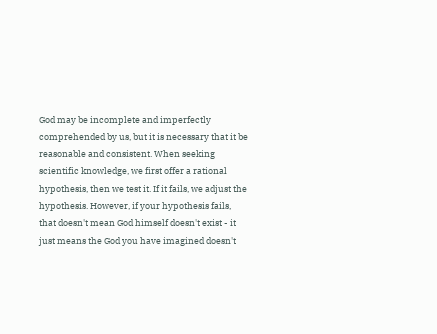God may be incomplete and imperfectly comprehended by us, but it is necessary that it be reasonable and consistent. When seeking scientific knowledge, we first offer a rational hypothesis, then we test it. If it fails, we adjust the hypothesis. However, if your hypothesis fails, that doesn't mean God himself doesn't exist - it just means the God you have imagined doesn't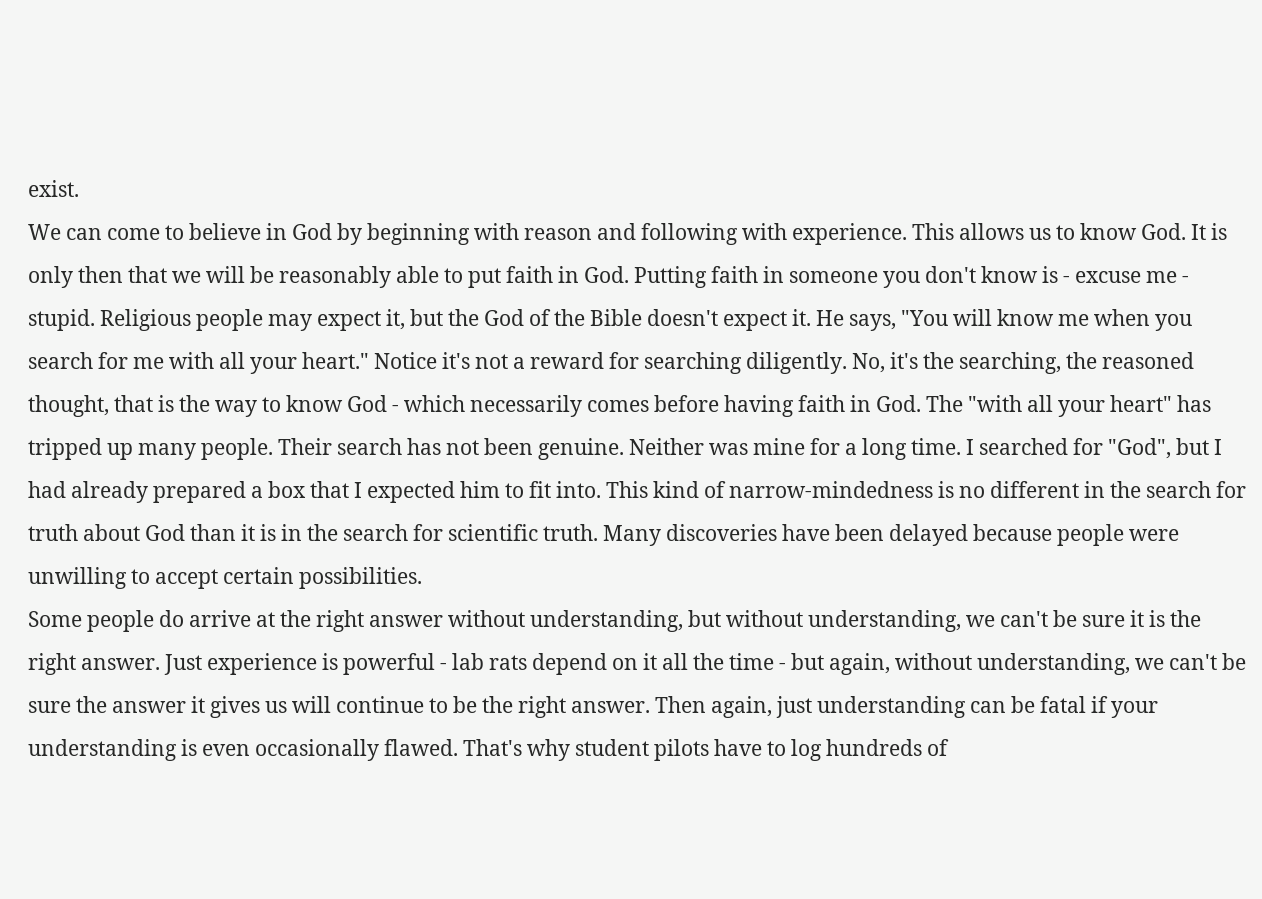exist.
We can come to believe in God by beginning with reason and following with experience. This allows us to know God. It is only then that we will be reasonably able to put faith in God. Putting faith in someone you don't know is - excuse me - stupid. Religious people may expect it, but the God of the Bible doesn't expect it. He says, "You will know me when you search for me with all your heart." Notice it's not a reward for searching diligently. No, it's the searching, the reasoned thought, that is the way to know God - which necessarily comes before having faith in God. The "with all your heart" has tripped up many people. Their search has not been genuine. Neither was mine for a long time. I searched for "God", but I had already prepared a box that I expected him to fit into. This kind of narrow-mindedness is no different in the search for truth about God than it is in the search for scientific truth. Many discoveries have been delayed because people were unwilling to accept certain possibilities.
Some people do arrive at the right answer without understanding, but without understanding, we can't be sure it is the right answer. Just experience is powerful - lab rats depend on it all the time - but again, without understanding, we can't be sure the answer it gives us will continue to be the right answer. Then again, just understanding can be fatal if your understanding is even occasionally flawed. That's why student pilots have to log hundreds of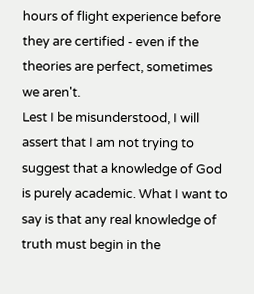hours of flight experience before they are certified - even if the theories are perfect, sometimes we aren't.
Lest I be misunderstood, I will assert that I am not trying to suggest that a knowledge of God is purely academic. What I want to say is that any real knowledge of truth must begin in the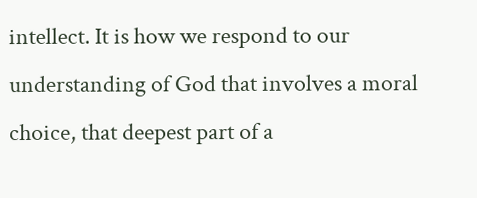intellect. It is how we respond to our understanding of God that involves a moral choice, that deepest part of a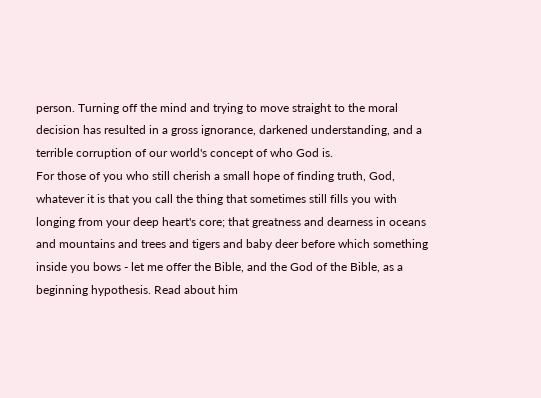person. Turning off the mind and trying to move straight to the moral decision has resulted in a gross ignorance, darkened understanding, and a terrible corruption of our world's concept of who God is.
For those of you who still cherish a small hope of finding truth, God, whatever it is that you call the thing that sometimes still fills you with longing from your deep heart's core; that greatness and dearness in oceans and mountains and trees and tigers and baby deer before which something inside you bows - let me offer the Bible, and the God of the Bible, as a beginning hypothesis. Read about him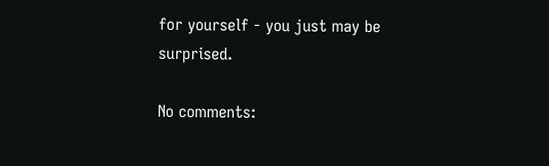for yourself - you just may be surprised.

No comments: